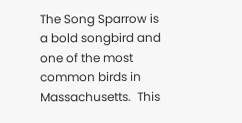The Song Sparrow is a bold songbird and one of the most common birds in Massachusetts.  This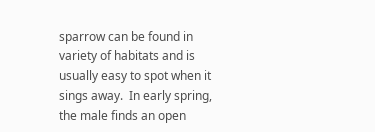sparrow can be found in variety of habitats and is usually easy to spot when it sings away.  In early spring, the male finds an open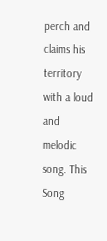perch and claims his territory with a loud and melodic song. This Song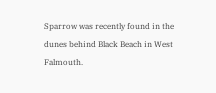Sparrow was recently found in the dunes behind Black Beach in West Falmouth.